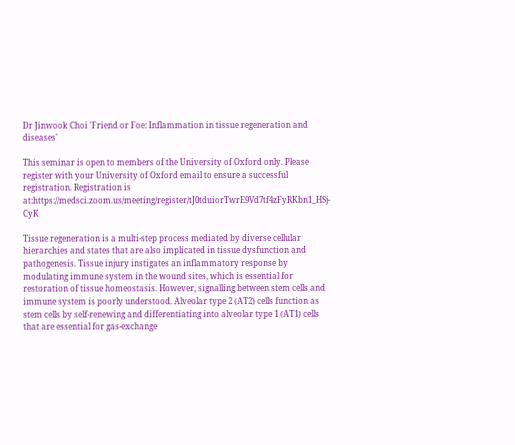Dr Jinwook Choi 'Friend or Foe: Inflammation in tissue regeneration and diseases'

This seminar is open to members of the University of Oxford only. Please register with your University of Oxford email to ensure a successful registration. Registration is at:https://medsci.zoom.us/meeting/register/tJ0tduiorTwrE9Vd7tf4zFyRKbn1_HSj-CyK

Tissue regeneration is a multi-step process mediated by diverse cellular hierarchies and states that are also implicated in tissue dysfunction and pathogenesis. Tissue injury instigates an inflammatory response by modulating immune system in the wound sites, which is essential for restoration of tissue homeostasis. However, signalling between stem cells and immune system is poorly understood. Alveolar type 2 (AT2) cells function as stem cells by self-renewing and differentiating into alveolar type 1 (AT1) cells that are essential for gas-exchange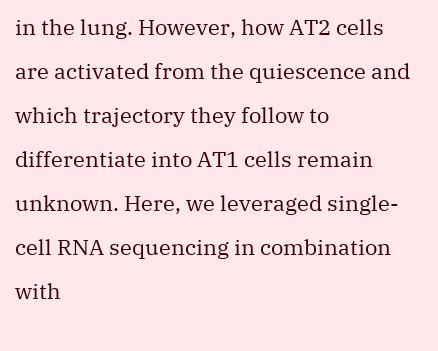in the lung. However, how AT2 cells are activated from the quiescence and which trajectory they follow to differentiate into AT1 cells remain unknown. Here, we leveraged single-cell RNA sequencing in combination with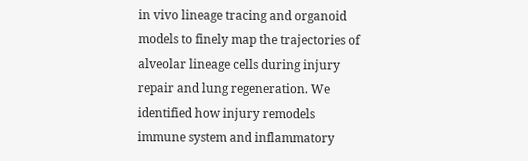in vivo lineage tracing and organoid models to finely map the trajectories of alveolar lineage cells during injury repair and lung regeneration. We identified how injury remodels immune system and inflammatory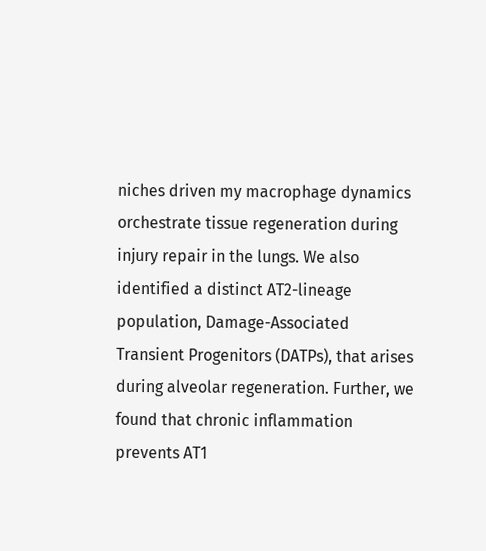niches driven my macrophage dynamics orchestrate tissue regeneration during injury repair in the lungs. We also identified a distinct AT2-lineage population, Damage-Associated Transient Progenitors (DATPs), that arises during alveolar regeneration. Further, we found that chronic inflammation prevents AT1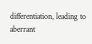differentiation, leading to aberrant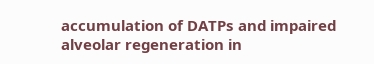accumulation of DATPs and impaired alveolar regeneration in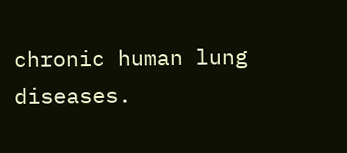chronic human lung diseases.